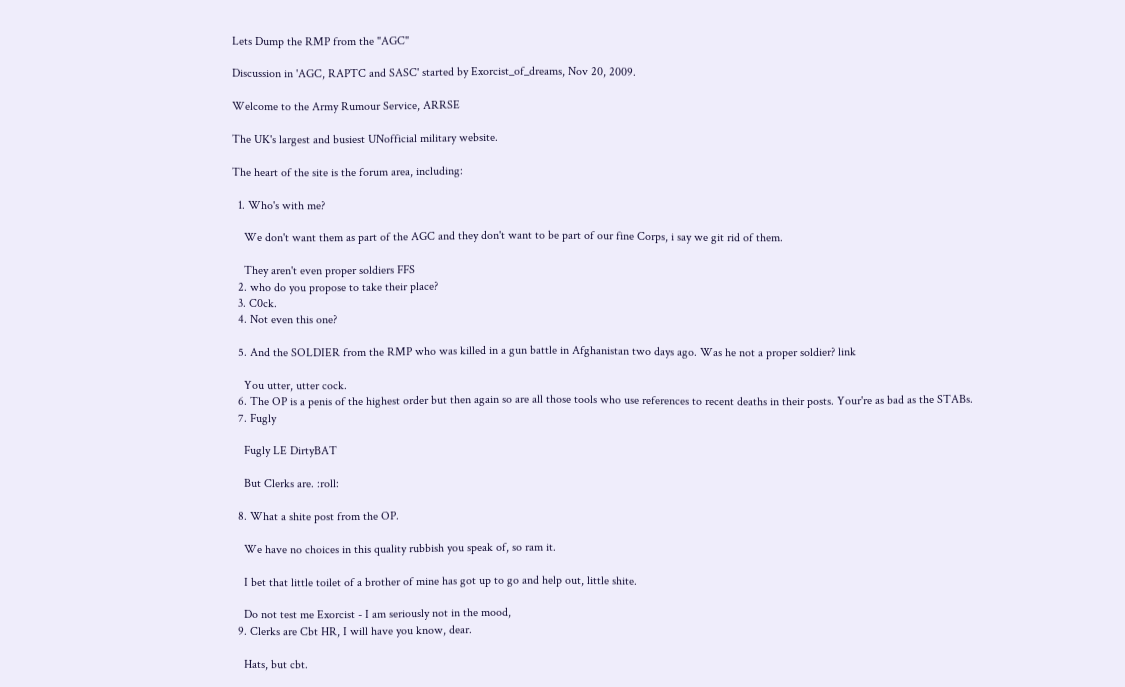Lets Dump the RMP from the "AGC"

Discussion in 'AGC, RAPTC and SASC' started by Exorcist_of_dreams, Nov 20, 2009.

Welcome to the Army Rumour Service, ARRSE

The UK's largest and busiest UNofficial military website.

The heart of the site is the forum area, including:

  1. Who's with me?

    We don't want them as part of the AGC and they don't want to be part of our fine Corps, i say we git rid of them.

    They aren't even proper soldiers FFS
  2. who do you propose to take their place?
  3. C0ck.
  4. Not even this one?

  5. And the SOLDIER from the RMP who was killed in a gun battle in Afghanistan two days ago. Was he not a proper soldier? link

    You utter, utter cock.
  6. The OP is a penis of the highest order but then again so are all those tools who use references to recent deaths in their posts. Your're as bad as the STABs.
  7. Fugly

    Fugly LE DirtyBAT

    But Clerks are. :roll:

  8. What a shite post from the OP.

    We have no choices in this quality rubbish you speak of, so ram it.

    I bet that little toilet of a brother of mine has got up to go and help out, little shite.

    Do not test me Exorcist - I am seriously not in the mood,
  9. Clerks are Cbt HR, I will have you know, dear.

    Hats, but cbt.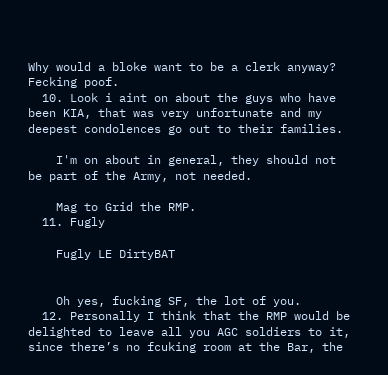Why would a bloke want to be a clerk anyway? Fecking poof.
  10. Look i aint on about the guys who have been KIA, that was very unfortunate and my deepest condolences go out to their families.

    I'm on about in general, they should not be part of the Army, not needed.

    Mag to Grid the RMP.
  11. Fugly

    Fugly LE DirtyBAT


    Oh yes, fucking SF, the lot of you.
  12. Personally I think that the RMP would be delighted to leave all you AGC soldiers to it, since there’s no fcuking room at the Bar, the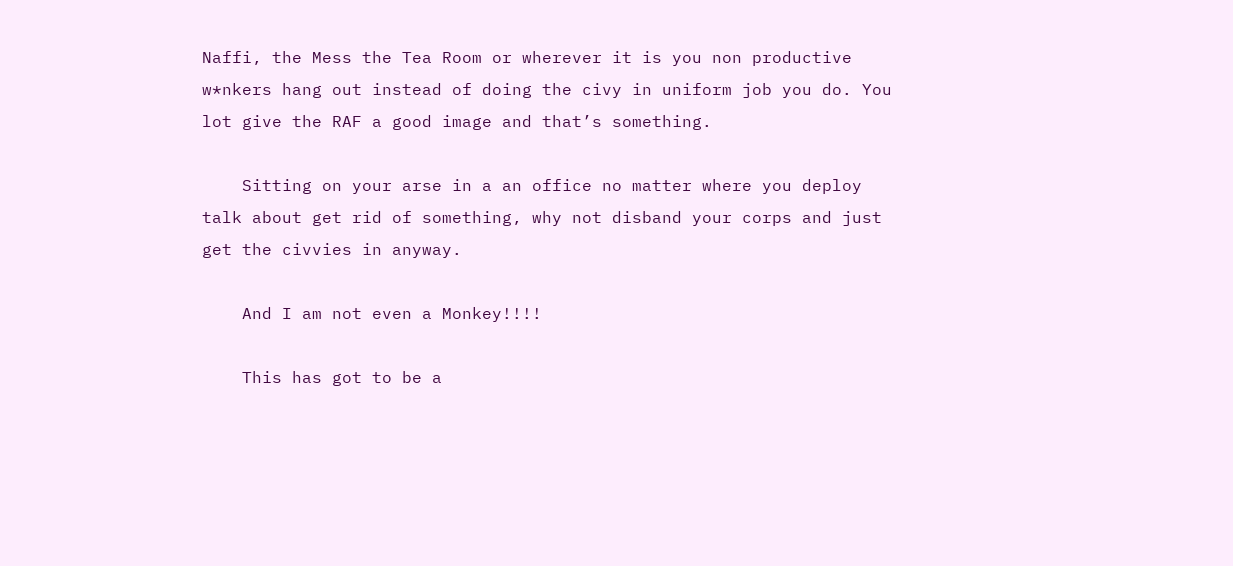Naffi, the Mess the Tea Room or wherever it is you non productive w*nkers hang out instead of doing the civy in uniform job you do. You lot give the RAF a good image and that’s something.

    Sitting on your arse in a an office no matter where you deploy talk about get rid of something, why not disband your corps and just get the civvies in anyway.

    And I am not even a Monkey!!!!

    This has got to be a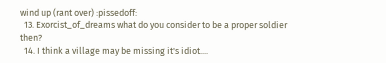wind up (rant over) :pissedoff:
  13. Exorcist_of_dreams what do you consider to be a proper soldier then?
  14. I think a village may be missing it's idiot....